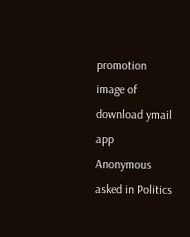promotion image of download ymail app
Anonymous asked in Politics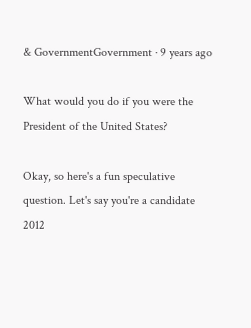& GovernmentGovernment · 9 years ago

What would you do if you were the President of the United States?

Okay, so here's a fun speculative question. Let's say you're a candidate 2012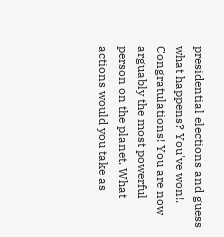presidential elections and guess what happens? You've won!. Congratulations! You are now arguably the most powerful person on the planet. What actions would you take as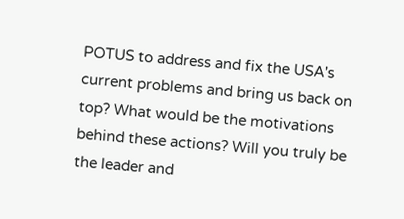POTUS to address and fix the USA's current problems and bring us back on top? What would be the motivations behind these actions? Will you truly be the leader and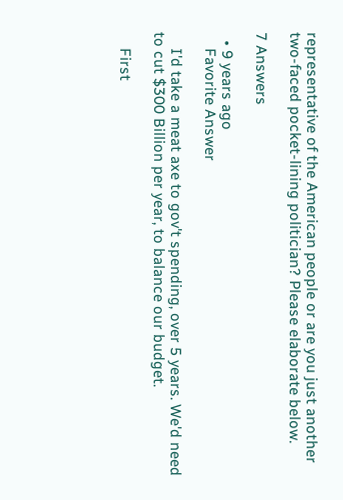representative of the American people or are you just another two-faced pocket-lining politician? Please elaborate below.

7 Answers

  • 9 years ago
    Favorite Answer

    I'd take a meat axe to gov't spending, over 5 years. We'd need to cut $300 Billion per year, to balance our budget.

    First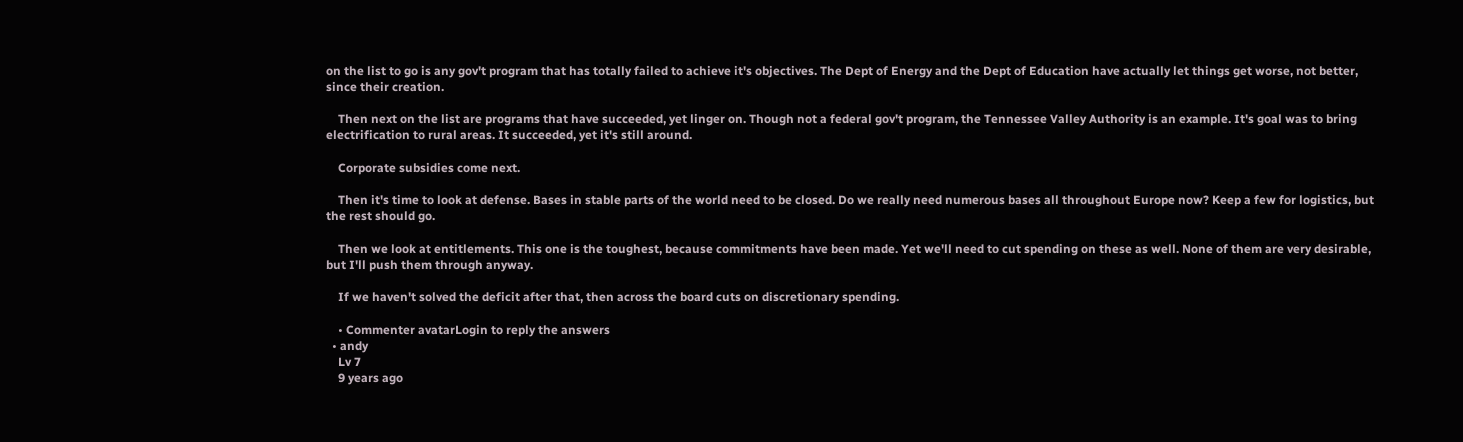on the list to go is any gov't program that has totally failed to achieve it's objectives. The Dept of Energy and the Dept of Education have actually let things get worse, not better, since their creation.

    Then next on the list are programs that have succeeded, yet linger on. Though not a federal gov't program, the Tennessee Valley Authority is an example. It's goal was to bring electrification to rural areas. It succeeded, yet it's still around.

    Corporate subsidies come next.

    Then it's time to look at defense. Bases in stable parts of the world need to be closed. Do we really need numerous bases all throughout Europe now? Keep a few for logistics, but the rest should go.

    Then we look at entitlements. This one is the toughest, because commitments have been made. Yet we'll need to cut spending on these as well. None of them are very desirable, but I'll push them through anyway.

    If we haven't solved the deficit after that, then across the board cuts on discretionary spending.

    • Commenter avatarLogin to reply the answers
  • andy
    Lv 7
    9 years ago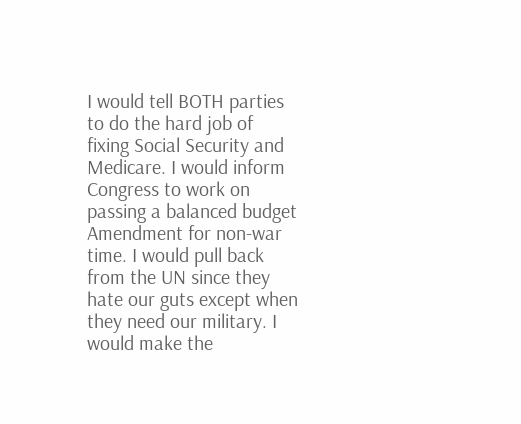I would tell BOTH parties to do the hard job of fixing Social Security and Medicare. I would inform Congress to work on passing a balanced budget Amendment for non-war time. I would pull back from the UN since they hate our guts except when they need our military. I would make the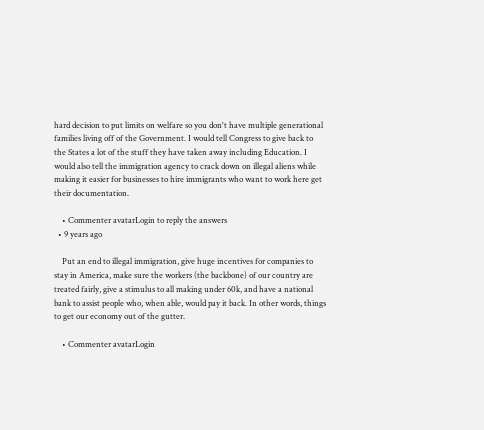hard decision to put limits on welfare so you don't have multiple generational families living off of the Government. I would tell Congress to give back to the States a lot of the stuff they have taken away including Education. I would also tell the immigration agency to crack down on illegal aliens while making it easier for businesses to hire immigrants who want to work here get their documentation.

    • Commenter avatarLogin to reply the answers
  • 9 years ago

    Put an end to illegal immigration, give huge incentives for companies to stay in America, make sure the workers (the backbone) of our country are treated fairly, give a stimulus to all making under 60k, and have a national bank to assist people who, when able, would pay it back. In other words, things to get our economy out of the gutter.

    • Commenter avatarLogin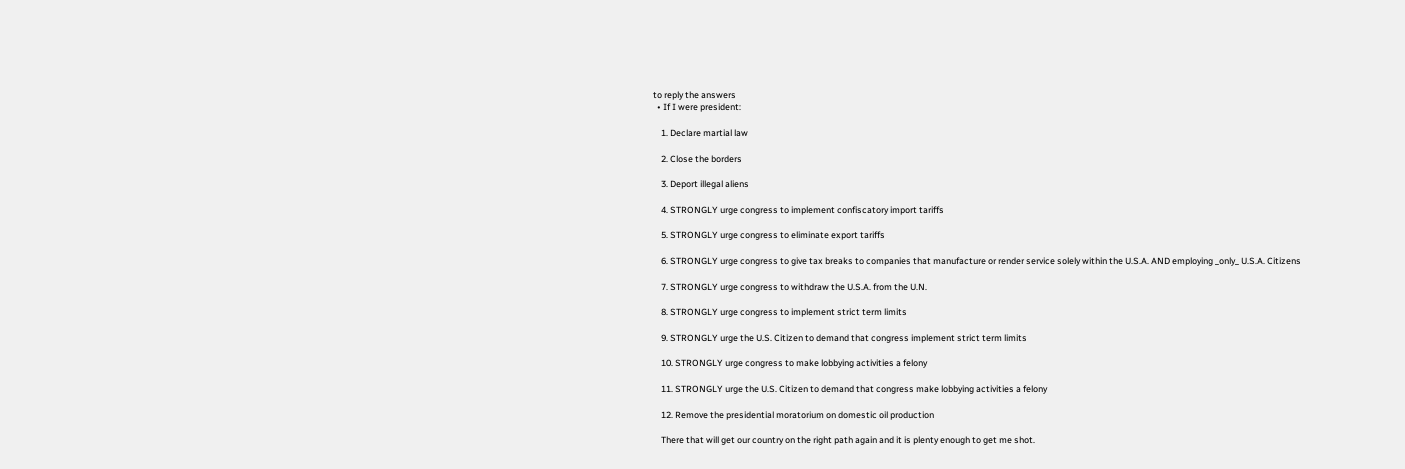to reply the answers
  • If I were president:

    1. Declare martial law

    2. Close the borders

    3. Deport illegal aliens

    4. STRONGLY urge congress to implement confiscatory import tariffs

    5. STRONGLY urge congress to eliminate export tariffs

    6. STRONGLY urge congress to give tax breaks to companies that manufacture or render service solely within the U.S.A. AND employing _only_ U.S.A. Citizens

    7. STRONGLY urge congress to withdraw the U.S.A. from the U.N.

    8. STRONGLY urge congress to implement strict term limits

    9. STRONGLY urge the U.S. Citizen to demand that congress implement strict term limits

    10. STRONGLY urge congress to make lobbying activities a felony

    11. STRONGLY urge the U.S. Citizen to demand that congress make lobbying activities a felony

    12. Remove the presidential moratorium on domestic oil production

    There that will get our country on the right path again and it is plenty enough to get me shot.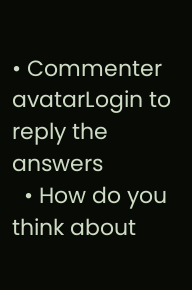• Commenter avatarLogin to reply the answers
  • How do you think about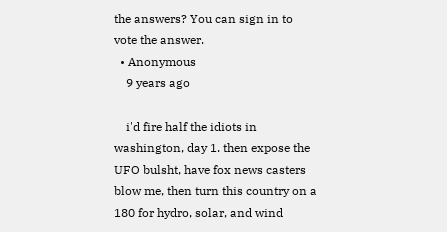the answers? You can sign in to vote the answer.
  • Anonymous
    9 years ago

    i'd fire half the idiots in washington, day 1. then expose the UFO bulsht, have fox news casters blow me, then turn this country on a 180 for hydro, solar, and wind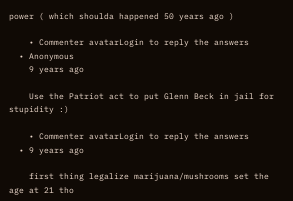power ( which shoulda happened 50 years ago )

    • Commenter avatarLogin to reply the answers
  • Anonymous
    9 years ago

    Use the Patriot act to put Glenn Beck in jail for stupidity :)

    • Commenter avatarLogin to reply the answers
  • 9 years ago

    first thing legalize marijuana/mushrooms set the age at 21 tho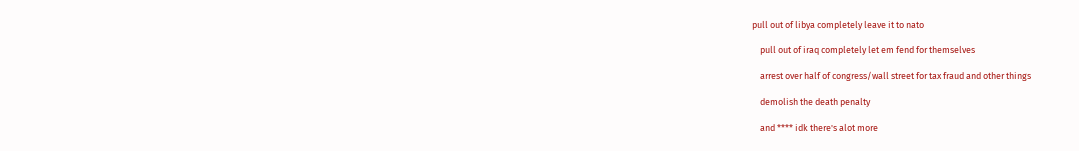pull out of libya completely leave it to nato

    pull out of iraq completely let em fend for themselves

    arrest over half of congress/wall street for tax fraud and other things

    demolish the death penalty

    and **** idk there's alot more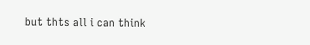but thts all i can think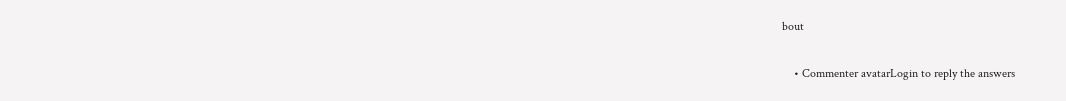bout

    • Commenter avatarLogin to reply the answers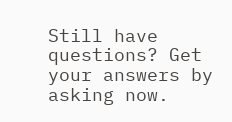Still have questions? Get your answers by asking now.